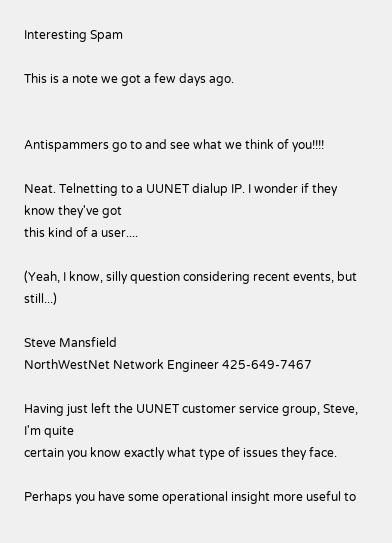Interesting Spam

This is a note we got a few days ago.


Antispammers go to and see what we think of you!!!!

Neat. Telnetting to a UUNET dialup IP. I wonder if they know they've got
this kind of a user....

(Yeah, I know, silly question considering recent events, but still...)

Steve Mansfield
NorthWestNet Network Engineer 425-649-7467

Having just left the UUNET customer service group, Steve, I'm quite
certain you know exactly what type of issues they face.

Perhaps you have some operational insight more useful to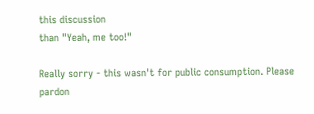this discussion
than "Yeah, me too!"

Really sorry - this wasn't for public consumption. Please pardon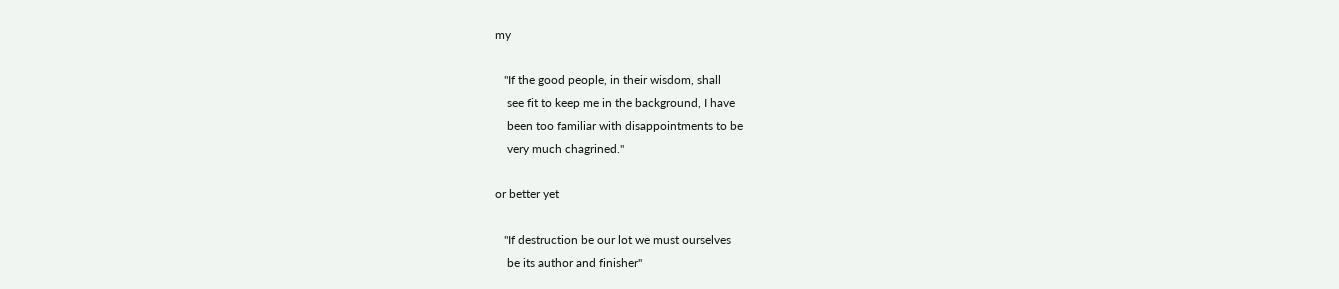my

   "If the good people, in their wisdom, shall
    see fit to keep me in the background, I have
    been too familiar with disappointments to be
    very much chagrined."

or better yet

   "If destruction be our lot we must ourselves
    be its author and finisher"